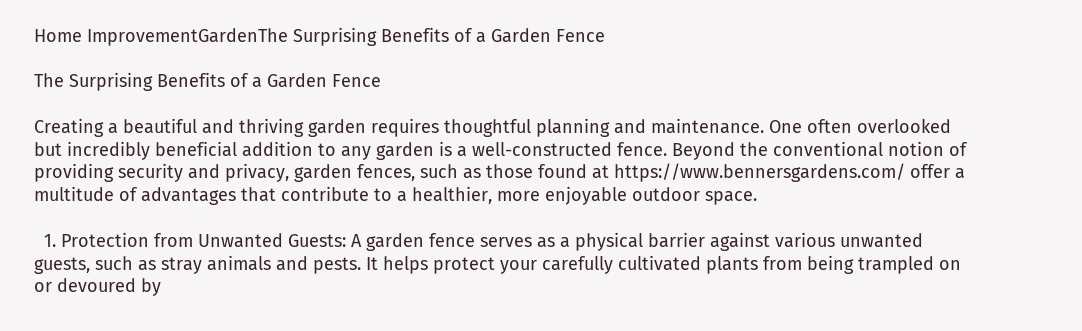Home ImprovementGardenThe Surprising Benefits of a Garden Fence

The Surprising Benefits of a Garden Fence

Creating a beautiful and thriving garden requires thoughtful planning and maintenance. One often overlooked but incredibly beneficial addition to any garden is a well-constructed fence. Beyond the conventional notion of providing security and privacy, garden fences, such as those found at https://www.bennersgardens.com/ offer a multitude of advantages that contribute to a healthier, more enjoyable outdoor space.

  1. Protection from Unwanted Guests: A garden fence serves as a physical barrier against various unwanted guests, such as stray animals and pests. It helps protect your carefully cultivated plants from being trampled on or devoured by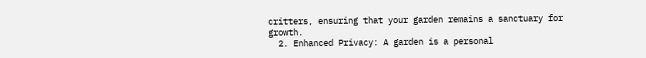critters, ensuring that your garden remains a sanctuary for growth.
  2. Enhanced Privacy: A garden is a personal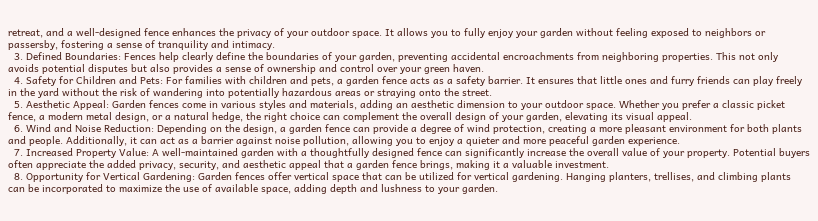retreat, and a well-designed fence enhances the privacy of your outdoor space. It allows you to fully enjoy your garden without feeling exposed to neighbors or passersby, fostering a sense of tranquility and intimacy.
  3. Defined Boundaries: Fences help clearly define the boundaries of your garden, preventing accidental encroachments from neighboring properties. This not only avoids potential disputes but also provides a sense of ownership and control over your green haven.
  4. Safety for Children and Pets: For families with children and pets, a garden fence acts as a safety barrier. It ensures that little ones and furry friends can play freely in the yard without the risk of wandering into potentially hazardous areas or straying onto the street.
  5. Aesthetic Appeal: Garden fences come in various styles and materials, adding an aesthetic dimension to your outdoor space. Whether you prefer a classic picket fence, a modern metal design, or a natural hedge, the right choice can complement the overall design of your garden, elevating its visual appeal.
  6. Wind and Noise Reduction: Depending on the design, a garden fence can provide a degree of wind protection, creating a more pleasant environment for both plants and people. Additionally, it can act as a barrier against noise pollution, allowing you to enjoy a quieter and more peaceful garden experience.
  7. Increased Property Value: A well-maintained garden with a thoughtfully designed fence can significantly increase the overall value of your property. Potential buyers often appreciate the added privacy, security, and aesthetic appeal that a garden fence brings, making it a valuable investment.
  8. Opportunity for Vertical Gardening: Garden fences offer vertical space that can be utilized for vertical gardening. Hanging planters, trellises, and climbing plants can be incorporated to maximize the use of available space, adding depth and lushness to your garden.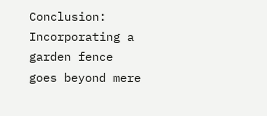Conclusion: Incorporating a garden fence goes beyond mere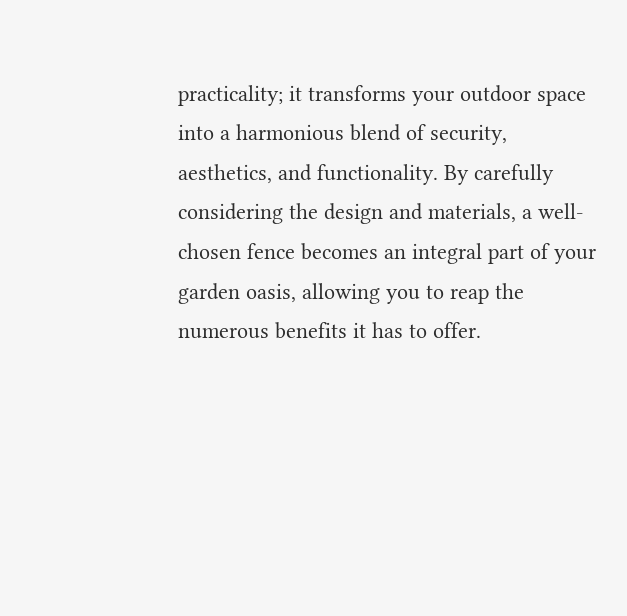practicality; it transforms your outdoor space into a harmonious blend of security, aesthetics, and functionality. By carefully considering the design and materials, a well-chosen fence becomes an integral part of your garden oasis, allowing you to reap the numerous benefits it has to offer.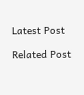Latest Post

Related Post